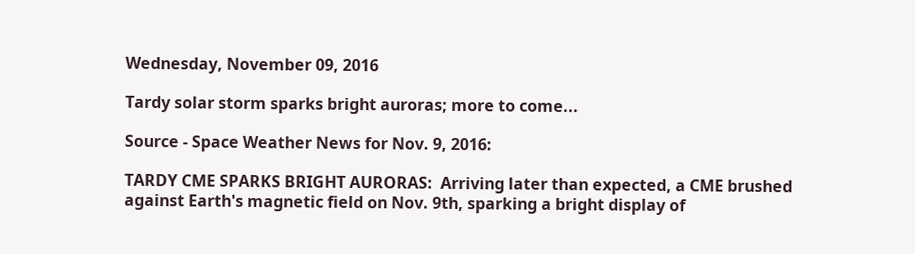Wednesday, November 09, 2016

Tardy solar storm sparks bright auroras; more to come...

Source - Space Weather News for Nov. 9, 2016:

TARDY CME SPARKS BRIGHT AURORAS:  Arriving later than expected, a CME brushed against Earth's magnetic field on Nov. 9th, sparking a bright display of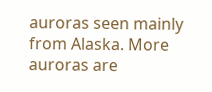auroras seen mainly from Alaska. More auroras are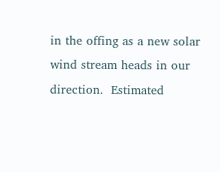in the offing as a new solar wind stream heads in our direction.  Estimated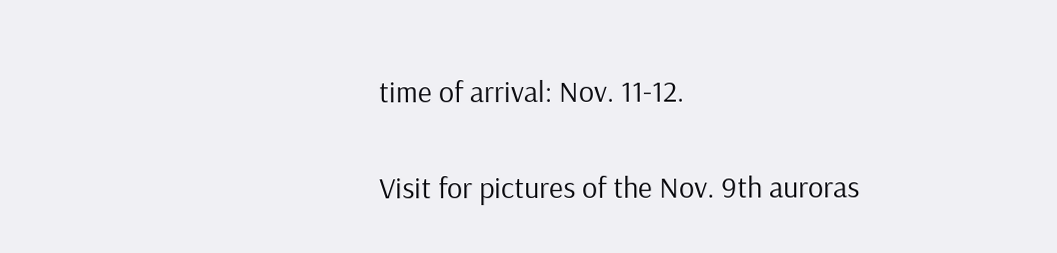time of arrival: Nov. 11-12.

Visit for pictures of the Nov. 9th auroras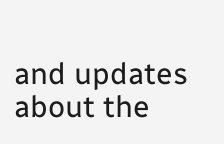and updates about the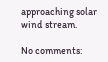approaching solar wind stream.

No comments: